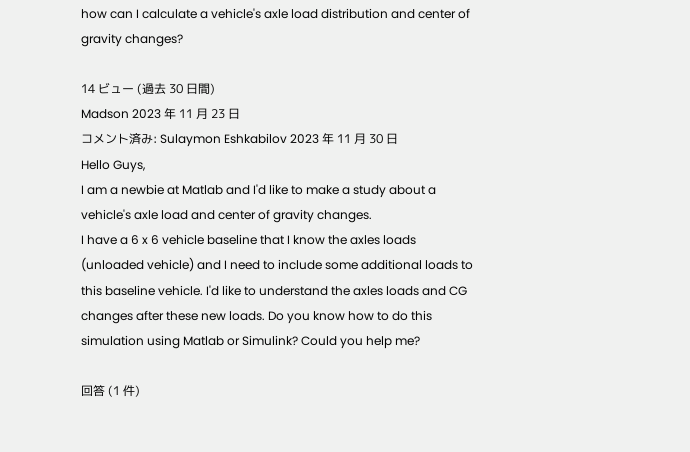how can I calculate a vehicle's axle load distribution and center of gravity changes?

14 ビュー (過去 30 日間)
Madson 2023 年 11 月 23 日
コメント済み: Sulaymon Eshkabilov 2023 年 11 月 30 日
Hello Guys,
I am a newbie at Matlab and I'd like to make a study about a vehicle's axle load and center of gravity changes.
I have a 6 x 6 vehicle baseline that I know the axles loads (unloaded vehicle) and I need to include some additional loads to this baseline vehicle. I'd like to understand the axles loads and CG changes after these new loads. Do you know how to do this simulation using Matlab or Simulink? Could you help me?

回答 (1 件)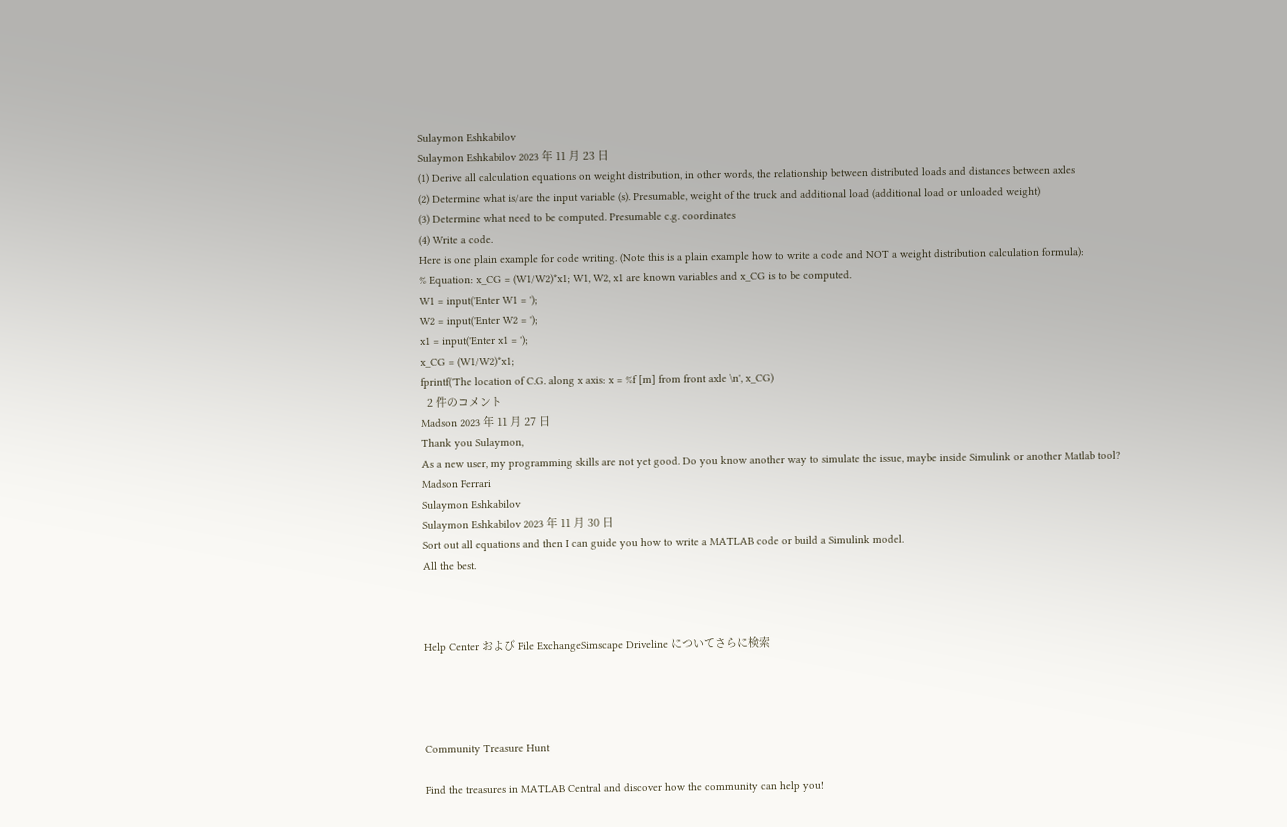Sulaymon Eshkabilov
Sulaymon Eshkabilov 2023 年 11 月 23 日
(1) Derive all calculation equations on weight distribution, in other words, the relationship between distributed loads and distances between axles
(2) Determine what is/are the input variable (s). Presumable, weight of the truck and additional load (additional load or unloaded weight)
(3) Determine what need to be computed. Presumable c.g. coordinates
(4) Write a code.
Here is one plain example for code writing. (Note this is a plain example how to write a code and NOT a weight distribution calculation formula):
% Equation: x_CG = (W1/W2)*x1; W1, W2, x1 are known variables and x_CG is to be computed.
W1 = input('Enter W1 = ');
W2 = input('Enter W2 = ');
x1 = input('Enter x1 = ');
x_CG = (W1/W2)*x1;
fprintf('The location of C.G. along x axis: x = %f [m] from front axle \n', x_CG)
  2 件のコメント
Madson 2023 年 11 月 27 日
Thank you Sulaymon,
As a new user, my programming skills are not yet good. Do you know another way to simulate the issue, maybe inside Simulink or another Matlab tool?
Madson Ferrari
Sulaymon Eshkabilov
Sulaymon Eshkabilov 2023 年 11 月 30 日
Sort out all equations and then I can guide you how to write a MATLAB code or build a Simulink model.
All the best.



Help Center および File ExchangeSimscape Driveline についてさらに検索




Community Treasure Hunt

Find the treasures in MATLAB Central and discover how the community can help you!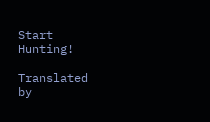Start Hunting!

Translated by